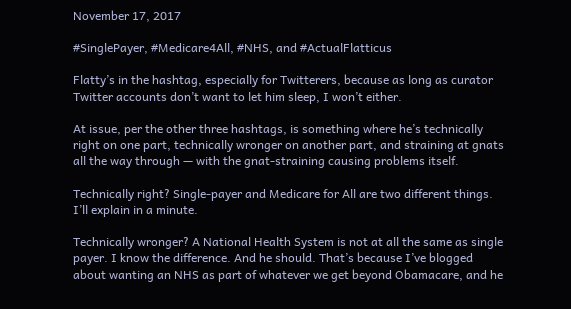November 17, 2017

#SinglePayer, #Medicare4All, #NHS, and #ActualFlatticus

Flatty’s in the hashtag, especially for Twitterers, because as long as curator Twitter accounts don’t want to let him sleep, I won’t either.

At issue, per the other three hashtags, is something where he’s technically right on one part, technically wronger on another part, and straining at gnats all the way through — with the gnat-straining causing problems itself.

Technically right? Single-payer and Medicare for All are two different things. I’ll explain in a minute.

Technically wronger? A National Health System is not at all the same as single payer. I know the difference. And he should. That’s because I’ve blogged about wanting an NHS as part of whatever we get beyond Obamacare, and he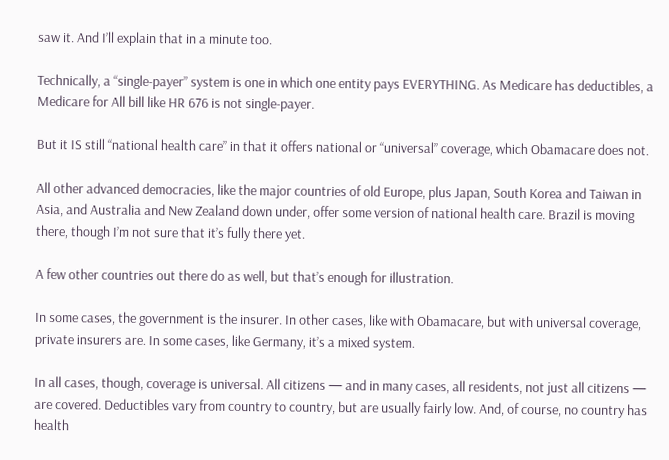saw it. And I’ll explain that in a minute too.

Technically, a “single-payer” system is one in which one entity pays EVERYTHING. As Medicare has deductibles, a Medicare for All bill like HR 676 is not single-payer.

But it IS still “national health care” in that it offers national or “universal” coverage, which Obamacare does not.

All other advanced democracies, like the major countries of old Europe, plus Japan, South Korea and Taiwan in Asia, and Australia and New Zealand down under, offer some version of national health care. Brazil is moving there, though I’m not sure that it’s fully there yet.

A few other countries out there do as well, but that’s enough for illustration.

In some cases, the government is the insurer. In other cases, like with Obamacare, but with universal coverage, private insurers are. In some cases, like Germany, it’s a mixed system.

In all cases, though, coverage is universal. All citizens — and in many cases, all residents, not just all citizens — are covered. Deductibles vary from country to country, but are usually fairly low. And, of course, no country has health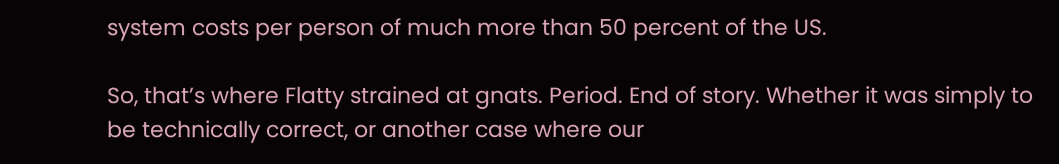system costs per person of much more than 50 percent of the US.

So, that’s where Flatty strained at gnats. Period. End of story. Whether it was simply to be technically correct, or another case where our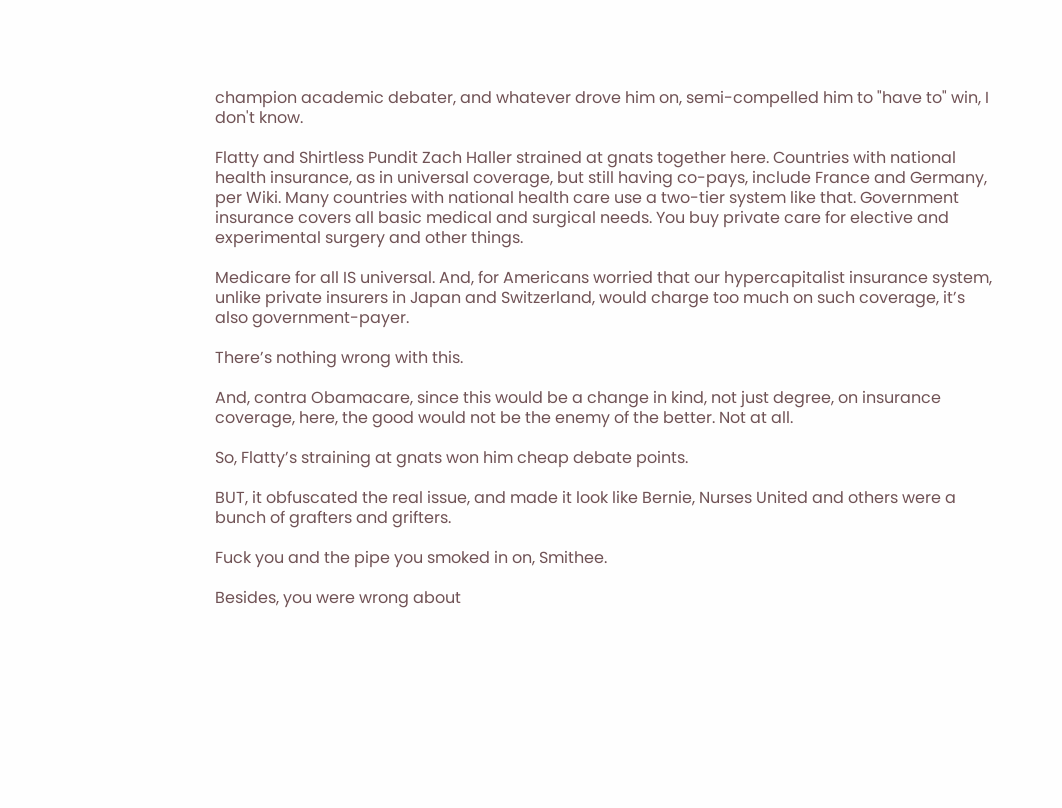champion academic debater, and whatever drove him on, semi-compelled him to "have to" win, I don't know.

Flatty and Shirtless Pundit Zach Haller strained at gnats together here. Countries with national health insurance, as in universal coverage, but still having co-pays, include France and Germany, per Wiki. Many countries with national health care use a two-tier system like that. Government insurance covers all basic medical and surgical needs. You buy private care for elective and experimental surgery and other things.

Medicare for all IS universal. And, for Americans worried that our hypercapitalist insurance system, unlike private insurers in Japan and Switzerland, would charge too much on such coverage, it’s also government-payer.

There’s nothing wrong with this.

And, contra Obamacare, since this would be a change in kind, not just degree, on insurance coverage, here, the good would not be the enemy of the better. Not at all.

So, Flatty’s straining at gnats won him cheap debate points.

BUT, it obfuscated the real issue, and made it look like Bernie, Nurses United and others were a bunch of grafters and grifters.

Fuck you and the pipe you smoked in on, Smithee.

Besides, you were wrong about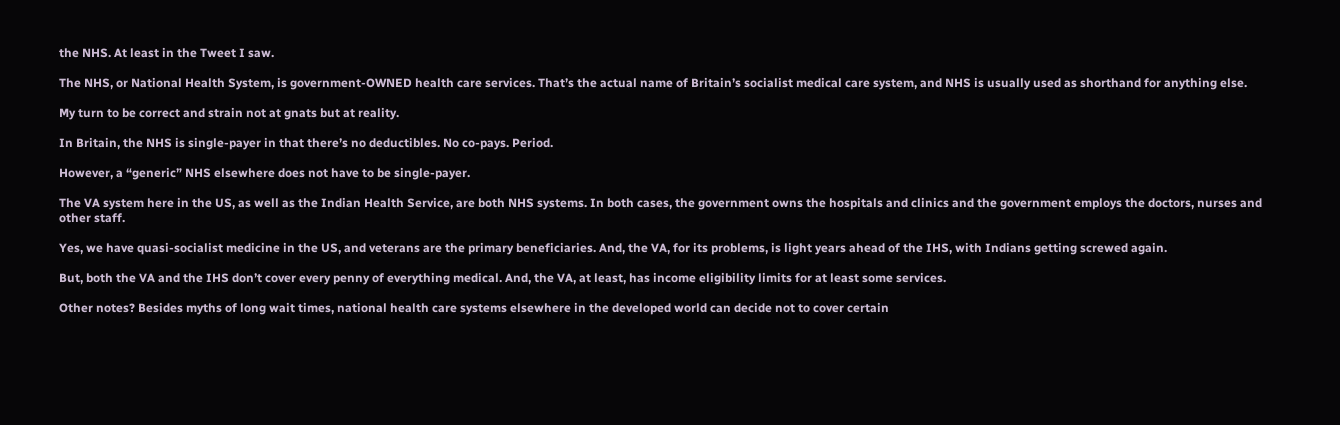the NHS. At least in the Tweet I saw.

The NHS, or National Health System, is government-OWNED health care services. That’s the actual name of Britain’s socialist medical care system, and NHS is usually used as shorthand for anything else.

My turn to be correct and strain not at gnats but at reality.

In Britain, the NHS is single-payer in that there’s no deductibles. No co-pays. Period.

However, a “generic” NHS elsewhere does not have to be single-payer.

The VA system here in the US, as well as the Indian Health Service, are both NHS systems. In both cases, the government owns the hospitals and clinics and the government employs the doctors, nurses and other staff.

Yes, we have quasi-socialist medicine in the US, and veterans are the primary beneficiaries. And, the VA, for its problems, is light years ahead of the IHS, with Indians getting screwed again.

But, both the VA and the IHS don’t cover every penny of everything medical. And, the VA, at least, has income eligibility limits for at least some services.

Other notes? Besides myths of long wait times, national health care systems elsewhere in the developed world can decide not to cover certain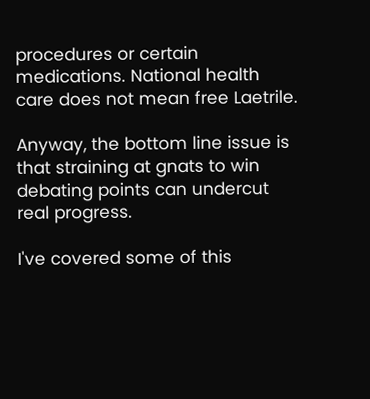procedures or certain medications. National health care does not mean free Laetrile.

Anyway, the bottom line issue is that straining at gnats to win debating points can undercut real progress.

I've covered some of this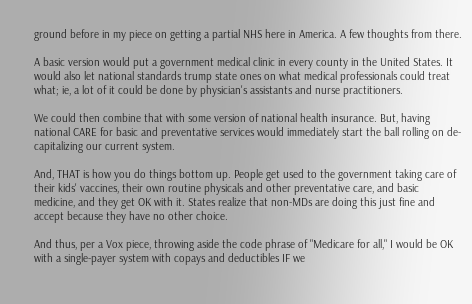ground before in my piece on getting a partial NHS here in America. A few thoughts from there.

A basic version would put a government medical clinic in every county in the United States. It would also let national standards trump state ones on what medical professionals could treat what; ie, a lot of it could be done by physician's assistants and nurse practitioners.

We could then combine that with some version of national health insurance. But, having national CARE for basic and preventative services would immediately start the ball rolling on de-capitalizing our current system.

And, THAT is how you do things bottom up. People get used to the government taking care of their kids' vaccines, their own routine physicals and other preventative care, and basic medicine, and they get OK with it. States realize that non-MDs are doing this just fine and accept because they have no other choice.

And thus, per a Vox piece, throwing aside the code phrase of "Medicare for all," I would be OK with a single-payer system with copays and deductibles IF we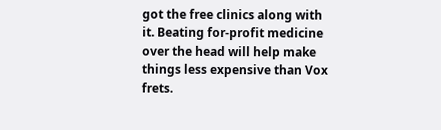got the free clinics along with it. Beating for-profit medicine over the head will help make things less expensive than Vox frets.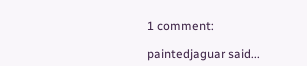1 comment:

paintedjaguar said...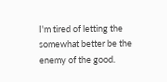I'm tired of letting the somewhat better be the enemy of the good.